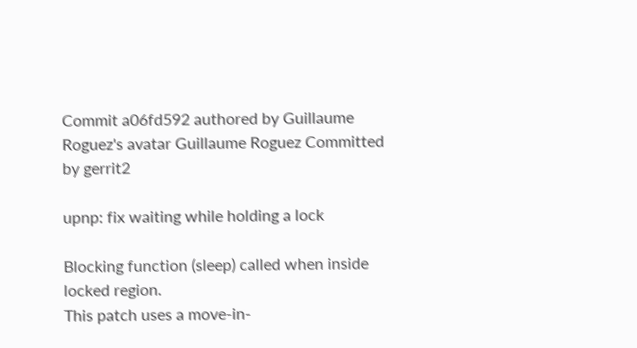Commit a06fd592 authored by Guillaume Roguez's avatar Guillaume Roguez Committed by gerrit2

upnp: fix waiting while holding a lock

Blocking function (sleep) called when inside locked region.
This patch uses a move-in-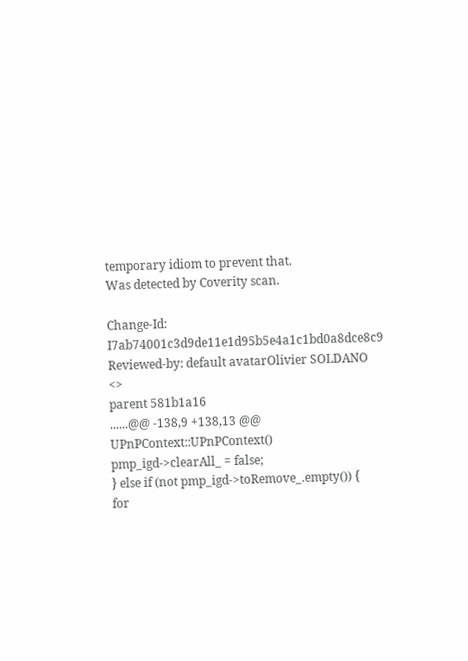temporary idiom to prevent that.
Was detected by Coverity scan.

Change-Id: I7ab74001c3d9de11e1d95b5e4a1c1bd0a8dce8c9
Reviewed-by: default avatarOlivier SOLDANO <>
parent 581b1a16
......@@ -138,9 +138,13 @@ UPnPContext::UPnPContext()
pmp_igd->clearAll_ = false;
} else if (not pmp_igd->toRemove_.empty()) {
for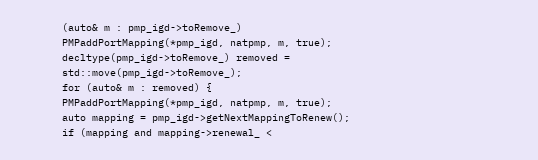(auto& m : pmp_igd->toRemove_)
PMPaddPortMapping(*pmp_igd, natpmp, m, true);
decltype(pmp_igd->toRemove_) removed = std::move(pmp_igd->toRemove_);
for (auto& m : removed) {
PMPaddPortMapping(*pmp_igd, natpmp, m, true);
auto mapping = pmp_igd->getNextMappingToRenew();
if (mapping and mapping->renewal_ <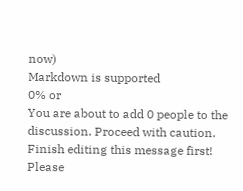now)
Markdown is supported
0% or
You are about to add 0 people to the discussion. Proceed with caution.
Finish editing this message first!
Please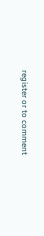register or to comment